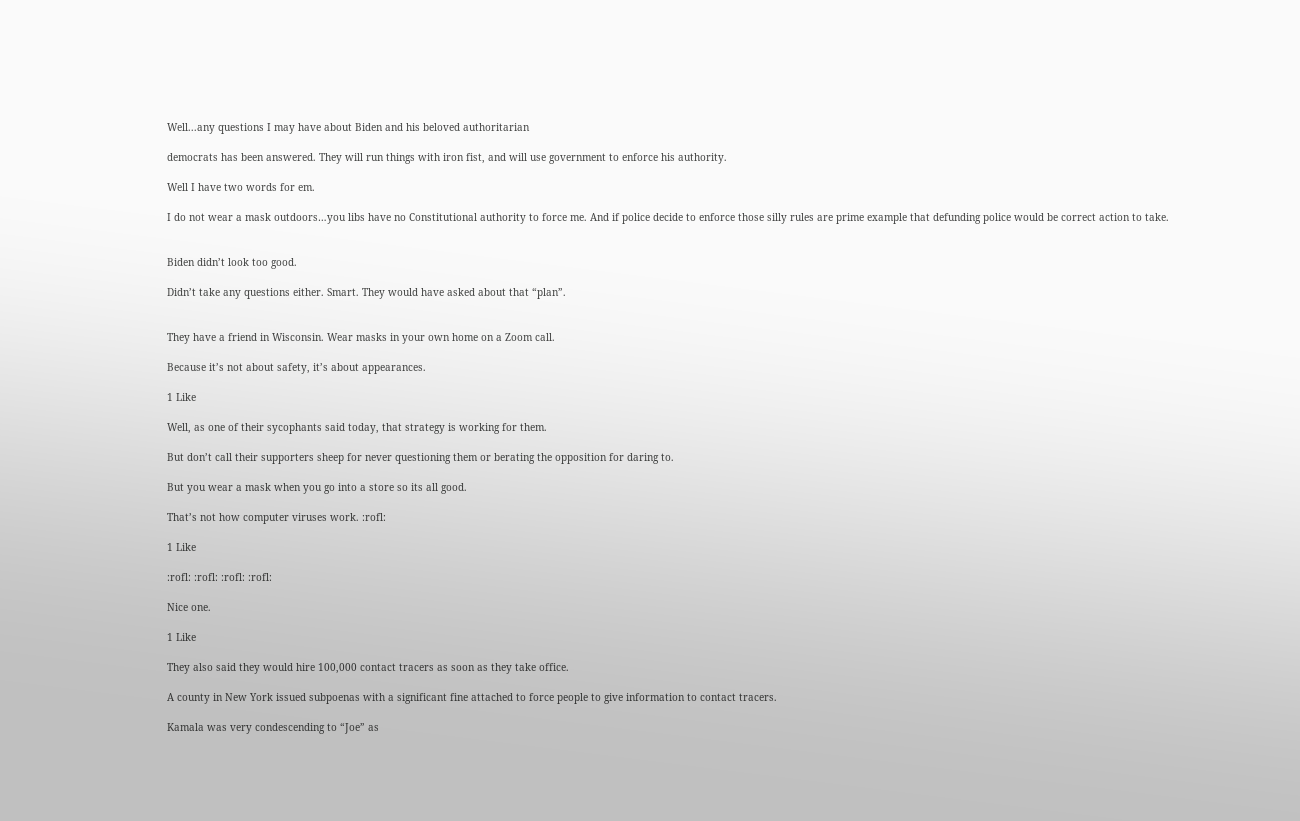Well...any questions I may have about Biden and his beloved authoritarian

democrats has been answered. They will run things with iron fist, and will use government to enforce his authority.

Well I have two words for em.

I do not wear a mask outdoors…you libs have no Constitutional authority to force me. And if police decide to enforce those silly rules are prime example that defunding police would be correct action to take.


Biden didn’t look too good.

Didn’t take any questions either. Smart. They would have asked about that “plan”.


They have a friend in Wisconsin. Wear masks in your own home on a Zoom call.

Because it’s not about safety, it’s about appearances.

1 Like

Well, as one of their sycophants said today, that strategy is working for them.

But don’t call their supporters sheep for never questioning them or berating the opposition for daring to.

But you wear a mask when you go into a store so its all good.

That’s not how computer viruses work. :rofl:

1 Like

:rofl: :rofl: :rofl: :rofl:

Nice one.

1 Like

They also said they would hire 100,000 contact tracers as soon as they take office.

A county in New York issued subpoenas with a significant fine attached to force people to give information to contact tracers.

Kamala was very condescending to “Joe” as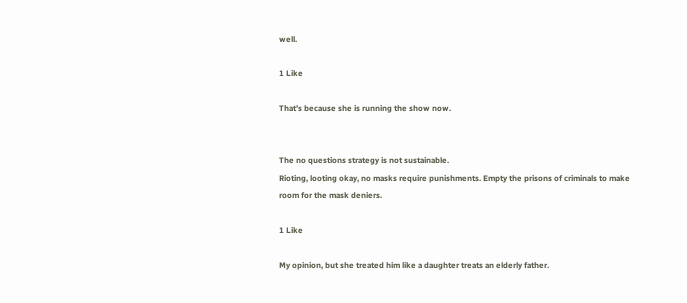well.

1 Like

That’s because she is running the show now.


The no questions strategy is not sustainable.
Rioting, looting okay, no masks require punishments. Empty the prisons of criminals to make room for the mask deniers.

1 Like

My opinion, but she treated him like a daughter treats an elderly father.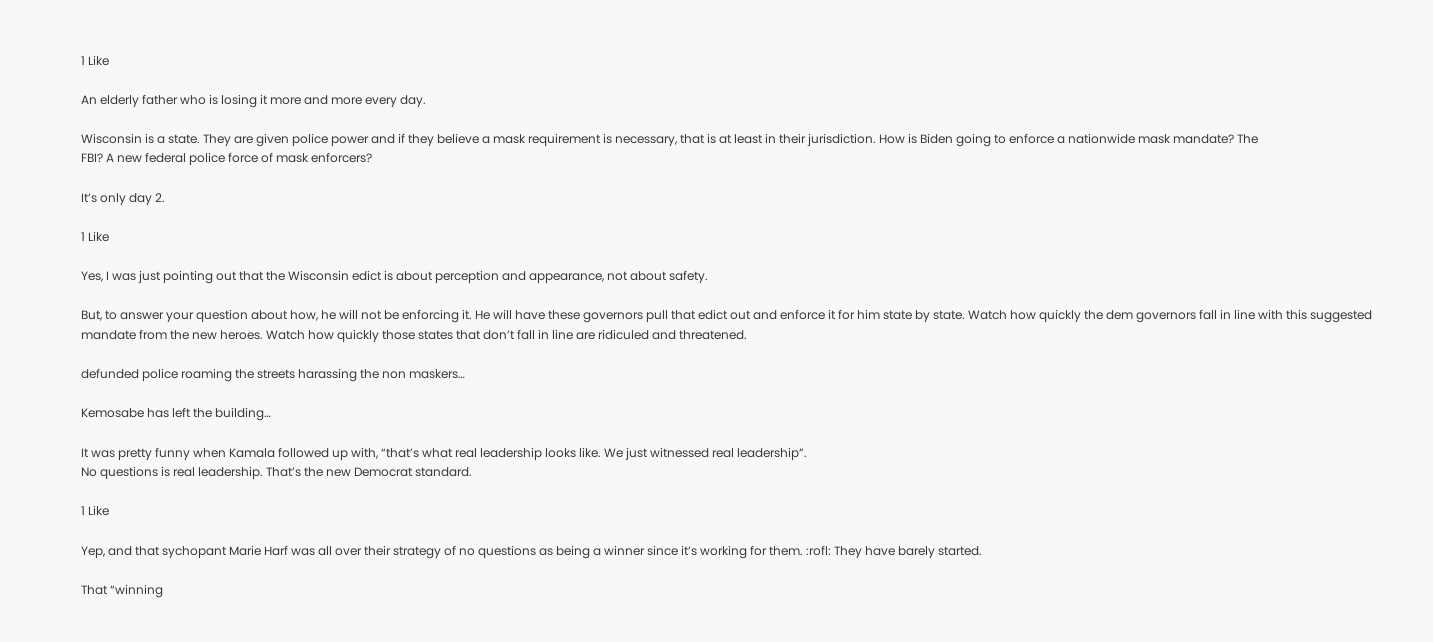1 Like

An elderly father who is losing it more and more every day.

Wisconsin is a state. They are given police power and if they believe a mask requirement is necessary, that is at least in their jurisdiction. How is Biden going to enforce a nationwide mask mandate? The
FBI? A new federal police force of mask enforcers?

It’s only day 2.

1 Like

Yes, I was just pointing out that the Wisconsin edict is about perception and appearance, not about safety.

But, to answer your question about how, he will not be enforcing it. He will have these governors pull that edict out and enforce it for him state by state. Watch how quickly the dem governors fall in line with this suggested mandate from the new heroes. Watch how quickly those states that don’t fall in line are ridiculed and threatened.

defunded police roaming the streets harassing the non maskers…

Kemosabe has left the building…

It was pretty funny when Kamala followed up with, “that’s what real leadership looks like. We just witnessed real leadership”.
No questions is real leadership. That’s the new Democrat standard.

1 Like

Yep, and that sychopant Marie Harf was all over their strategy of no questions as being a winner since it’s working for them. :rofl: They have barely started.

That “winning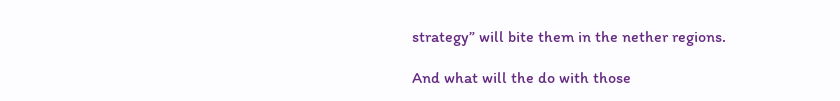strategy” will bite them in the nether regions.

And what will the do with those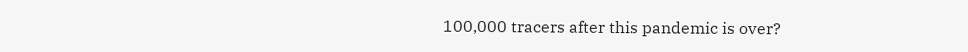100,000 tracers after this pandemic is over?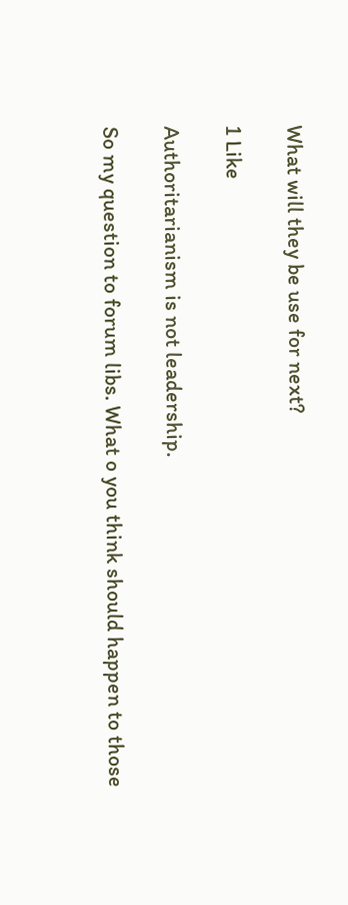What will they be use for next?

1 Like

Authoritarianism is not leadership.

So my question to forum libs. What o you think should happen to those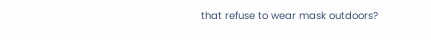that refuse to wear mask outdoors?